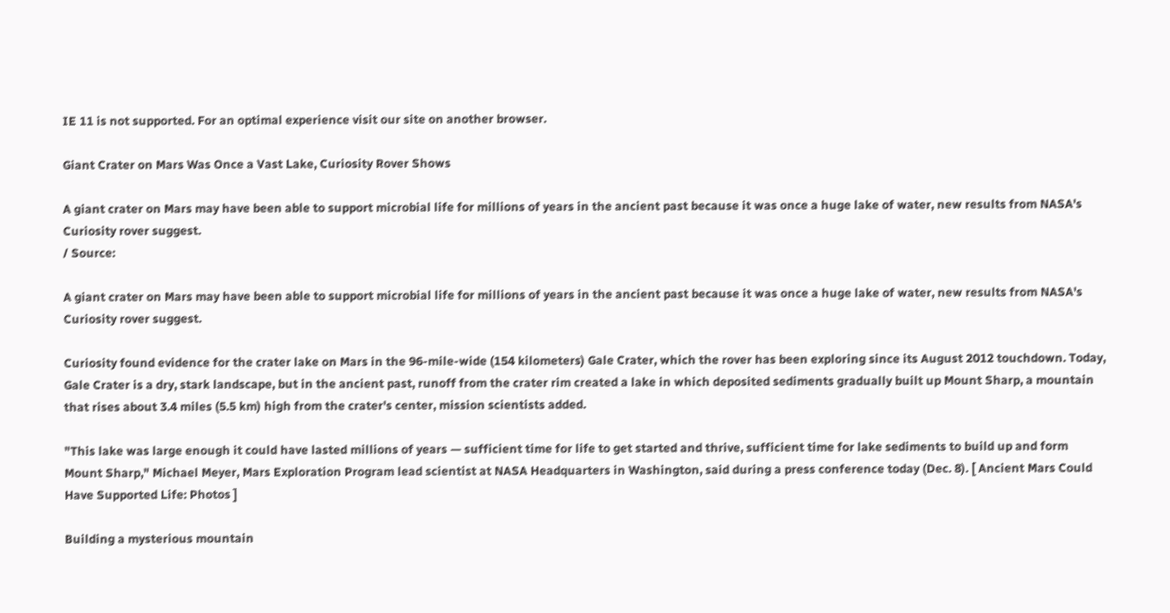IE 11 is not supported. For an optimal experience visit our site on another browser.

Giant Crater on Mars Was Once a Vast Lake, Curiosity Rover Shows

A giant crater on Mars may have been able to support microbial life for millions of years in the ancient past because it was once a huge lake of water, new results from NASA's Curiosity rover suggest.
/ Source:

A giant crater on Mars may have been able to support microbial life for millions of years in the ancient past because it was once a huge lake of water, new results from NASA's Curiosity rover suggest.

Curiosity found evidence for the crater lake on Mars in the 96-mile-wide (154 kilometers) Gale Crater, which the rover has been exploring since its August 2012 touchdown. Today, Gale Crater is a dry, stark landscape, but in the ancient past, runoff from the crater rim created a lake in which deposited sediments gradually built up Mount Sharp, a mountain that rises about 3.4 miles (5.5 km) high from the crater's center, mission scientists added.

"This lake was large enough it could have lasted millions of years — sufficient time for life to get started and thrive, sufficient time for lake sediments to build up and form Mount Sharp," Michael Meyer, Mars Exploration Program lead scientist at NASA Headquarters in Washington, said during a press conference today (Dec. 8). [ Ancient Mars Could Have Supported Life: Photos ]

Building a mysterious mountain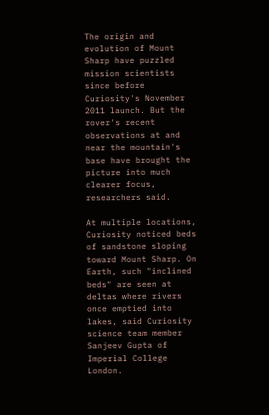The origin and evolution of Mount Sharp have puzzled mission scientists since before Curiosity's November 2011 launch. But the rover's recent observations at and near the mountain's base have brought the picture into much clearer focus, researchers said.

At multiple locations, Curiosity noticed beds of sandstone sloping toward Mount Sharp. On Earth, such "inclined beds" are seen at deltas where rivers once emptied into lakes, said Curiosity science team member Sanjeev Gupta of Imperial College London.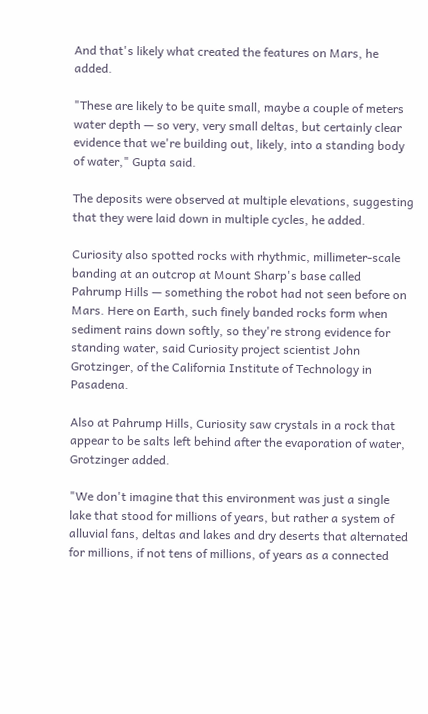And that's likely what created the features on Mars, he added.

"These are likely to be quite small, maybe a couple of meters water depth — so very, very small deltas, but certainly clear evidence that we're building out, likely, into a standing body of water," Gupta said.

The deposits were observed at multiple elevations, suggesting that they were laid down in multiple cycles, he added.

Curiosity also spotted rocks with rhythmic, millimeter-scale banding at an outcrop at Mount Sharp's base called Pahrump Hills — something the robot had not seen before on Mars. Here on Earth, such finely banded rocks form when sediment rains down softly, so they're strong evidence for standing water, said Curiosity project scientist John Grotzinger, of the California Institute of Technology in Pasadena.

Also at Pahrump Hills, Curiosity saw crystals in a rock that appear to be salts left behind after the evaporation of water, Grotzinger added.

"We don't imagine that this environment was just a single lake that stood for millions of years, but rather a system of alluvial fans, deltas and lakes and dry deserts that alternated for millions, if not tens of millions, of years as a connected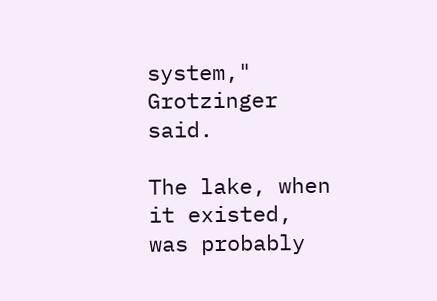system," Grotzinger said.

The lake, when it existed, was probably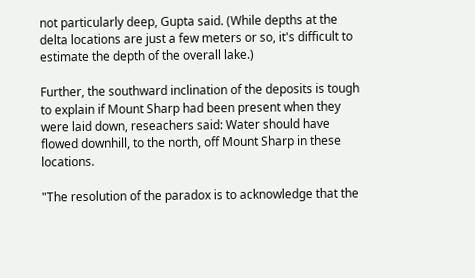not particularly deep, Gupta said. (While depths at the delta locations are just a few meters or so, it's difficult to estimate the depth of the overall lake.)

Further, the southward inclination of the deposits is tough to explain if Mount Sharp had been present when they were laid down, reseachers said: Water should have flowed downhill, to the north, off Mount Sharp in these locations.

"The resolution of the paradox is to acknowledge that the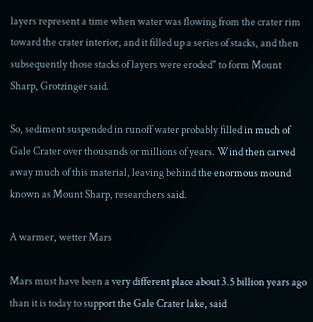layers represent a time when water was flowing from the crater rim toward the crater interior, and it filled up a series of stacks, and then subsequently those stacks of layers were eroded" to form Mount Sharp, Grotzinger said.

So, sediment suspended in runoff water probably filled in much of Gale Crater over thousands or millions of years. Wind then carved away much of this material, leaving behind the enormous mound known as Mount Sharp, researchers said.

A warmer, wetter Mars

Mars must have been a very different place about 3.5 billion years ago than it is today to support the Gale Crater lake, said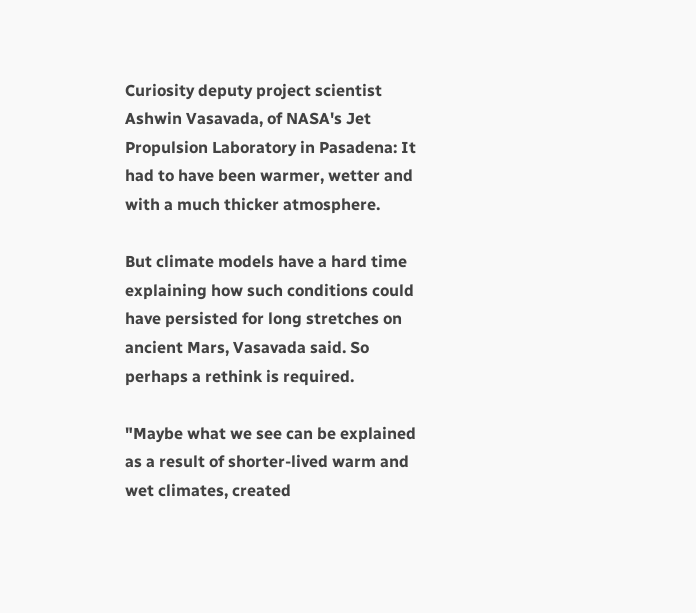Curiosity deputy project scientist Ashwin Vasavada, of NASA's Jet Propulsion Laboratory in Pasadena: It had to have been warmer, wetter and with a much thicker atmosphere.

But climate models have a hard time explaining how such conditions could have persisted for long stretches on ancient Mars, Vasavada said. So perhaps a rethink is required.

"Maybe what we see can be explained as a result of shorter-lived warm and wet climates, created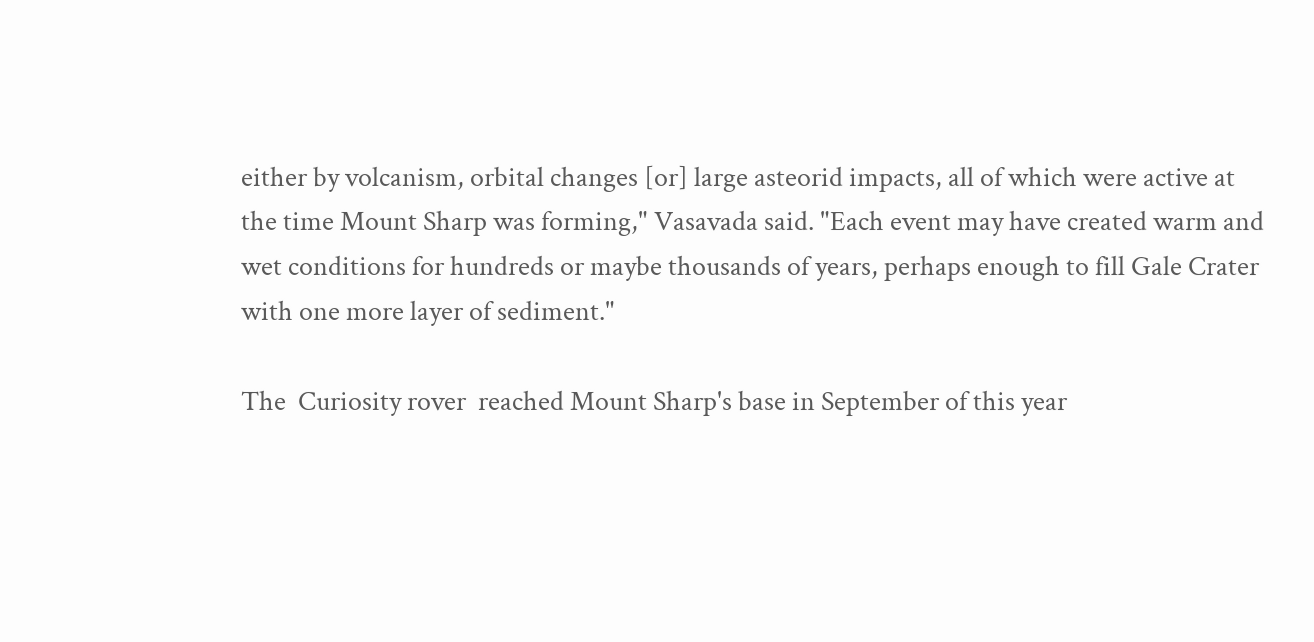either by volcanism, orbital changes [or] large asteorid impacts, all of which were active at the time Mount Sharp was forming," Vasavada said. "Each event may have created warm and wet conditions for hundreds or maybe thousands of years, perhaps enough to fill Gale Crater with one more layer of sediment."

The  Curiosity rover  reached Mount Sharp's base in September of this year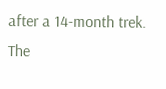after a 14-month trek. The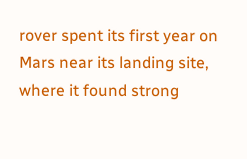rover spent its first year on Mars near its landing site, where it found strong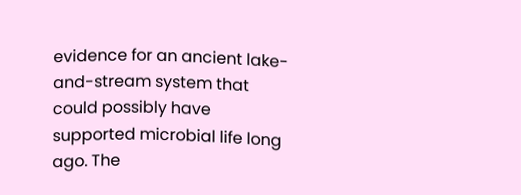evidence for an ancient lake-and-stream system that could possibly have supported microbial life long ago. The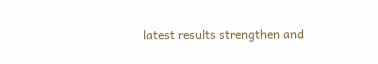latest results strengthen and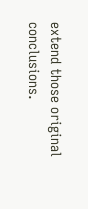extend those original conclusions.